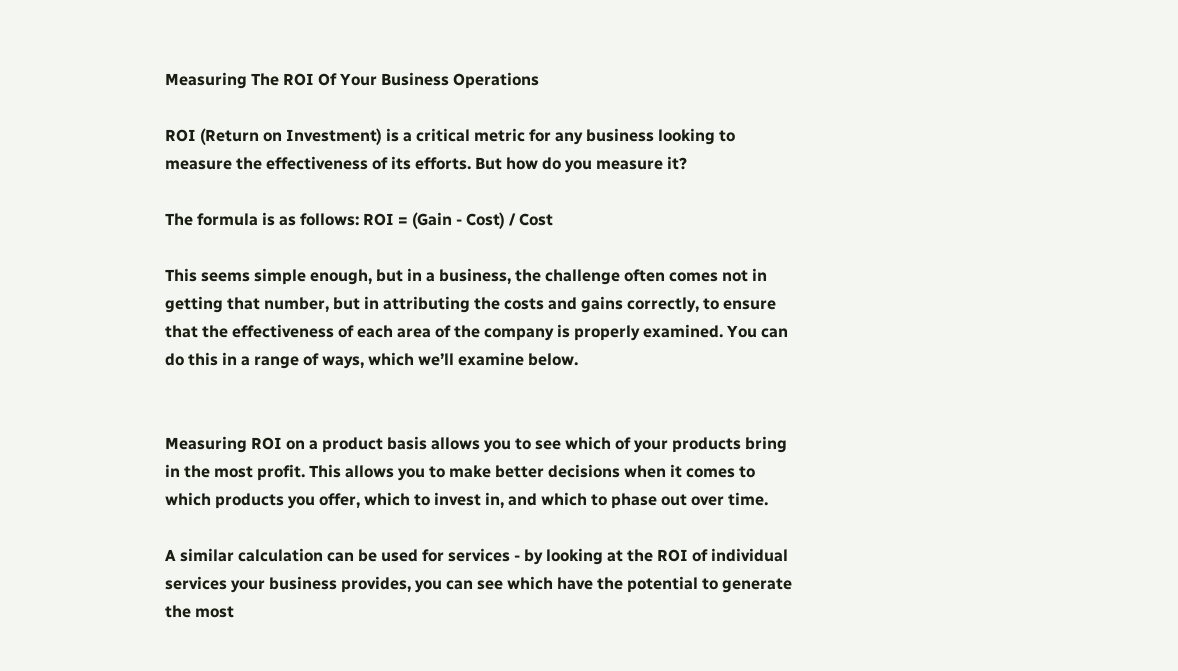Measuring The ROI Of Your Business Operations

ROI (Return on Investment) is a critical metric for any business looking to measure the effectiveness of its efforts. But how do you measure it?

The formula is as follows: ROI = (Gain - Cost) / Cost

This seems simple enough, but in a business, the challenge often comes not in getting that number, but in attributing the costs and gains correctly, to ensure that the effectiveness of each area of the company is properly examined. You can do this in a range of ways, which we’ll examine below.


Measuring ROI on a product basis allows you to see which of your products bring in the most profit. This allows you to make better decisions when it comes to which products you offer, which to invest in, and which to phase out over time.

A similar calculation can be used for services - by looking at the ROI of individual services your business provides, you can see which have the potential to generate the most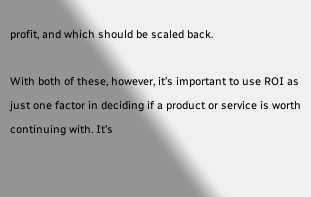profit, and which should be scaled back.

With both of these, however, it’s important to use ROI as just one factor in deciding if a product or service is worth continuing with. It’s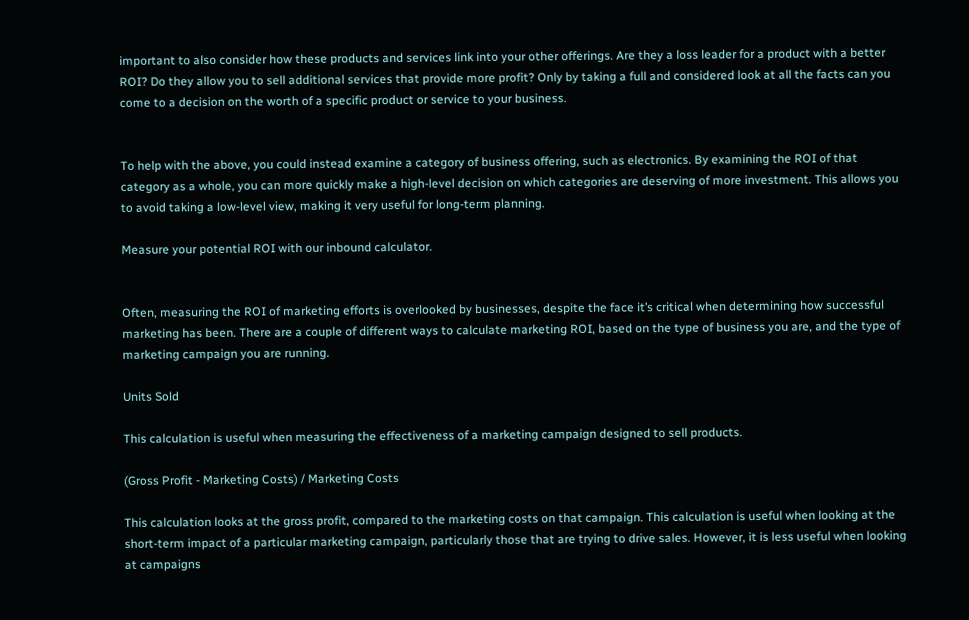important to also consider how these products and services link into your other offerings. Are they a loss leader for a product with a better ROI? Do they allow you to sell additional services that provide more profit? Only by taking a full and considered look at all the facts can you come to a decision on the worth of a specific product or service to your business.


To help with the above, you could instead examine a category of business offering, such as electronics. By examining the ROI of that category as a whole, you can more quickly make a high-level decision on which categories are deserving of more investment. This allows you to avoid taking a low-level view, making it very useful for long-term planning.

Measure your potential ROI with our inbound calculator.


Often, measuring the ROI of marketing efforts is overlooked by businesses, despite the face it’s critical when determining how successful marketing has been. There are a couple of different ways to calculate marketing ROI, based on the type of business you are, and the type of marketing campaign you are running.

Units Sold

This calculation is useful when measuring the effectiveness of a marketing campaign designed to sell products.

(Gross Profit - Marketing Costs) / Marketing Costs

This calculation looks at the gross profit, compared to the marketing costs on that campaign. This calculation is useful when looking at the short-term impact of a particular marketing campaign, particularly those that are trying to drive sales. However, it is less useful when looking at campaigns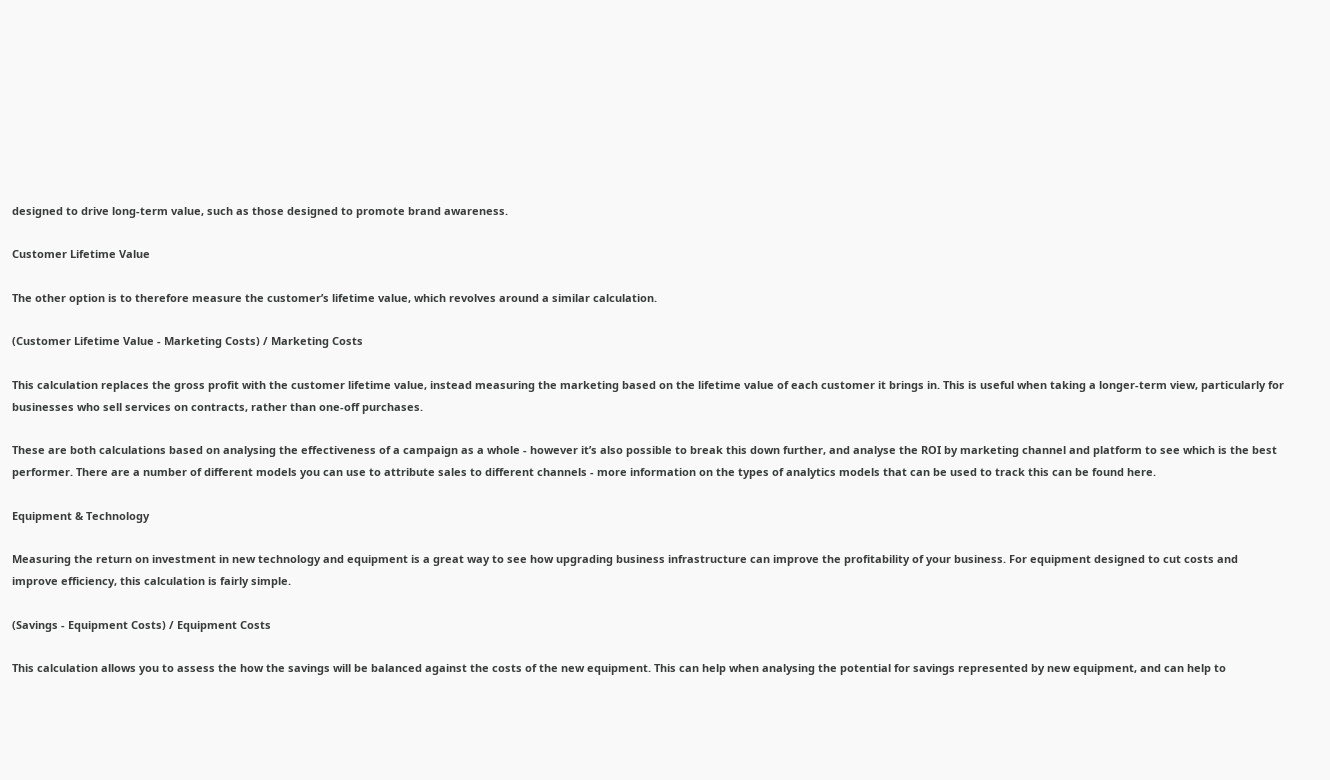designed to drive long-term value, such as those designed to promote brand awareness.

Customer Lifetime Value

The other option is to therefore measure the customer’s lifetime value, which revolves around a similar calculation.

(Customer Lifetime Value - Marketing Costs) / Marketing Costs

This calculation replaces the gross profit with the customer lifetime value, instead measuring the marketing based on the lifetime value of each customer it brings in. This is useful when taking a longer-term view, particularly for businesses who sell services on contracts, rather than one-off purchases.

These are both calculations based on analysing the effectiveness of a campaign as a whole - however it’s also possible to break this down further, and analyse the ROI by marketing channel and platform to see which is the best performer. There are a number of different models you can use to attribute sales to different channels - more information on the types of analytics models that can be used to track this can be found here.

Equipment & Technology

Measuring the return on investment in new technology and equipment is a great way to see how upgrading business infrastructure can improve the profitability of your business. For equipment designed to cut costs and improve efficiency, this calculation is fairly simple.

(Savings - Equipment Costs) / Equipment Costs

This calculation allows you to assess the how the savings will be balanced against the costs of the new equipment. This can help when analysing the potential for savings represented by new equipment, and can help to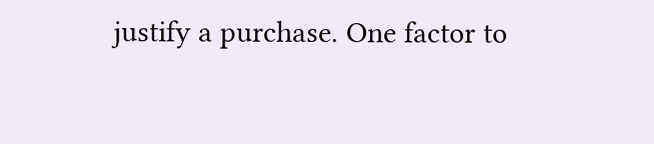justify a purchase. One factor to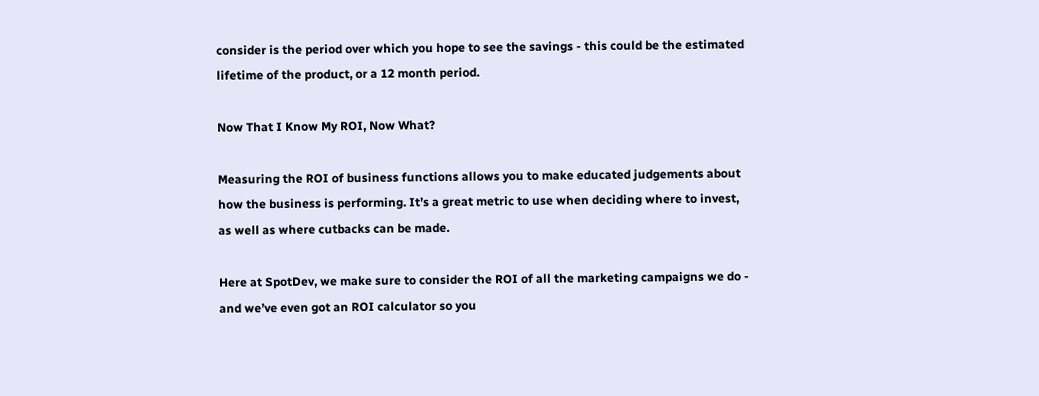consider is the period over which you hope to see the savings - this could be the estimated lifetime of the product, or a 12 month period.

Now That I Know My ROI, Now What?

Measuring the ROI of business functions allows you to make educated judgements about how the business is performing. It’s a great metric to use when deciding where to invest, as well as where cutbacks can be made.

Here at SpotDev, we make sure to consider the ROI of all the marketing campaigns we do - and we’ve even got an ROI calculator so you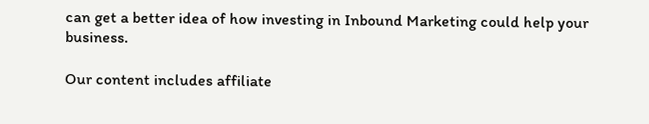can get a better idea of how investing in Inbound Marketing could help your business.

Our content includes affiliate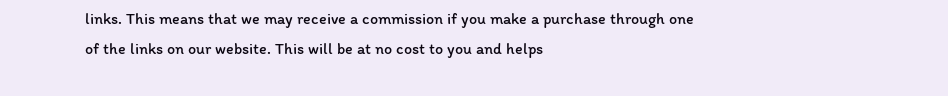links. This means that we may receive a commission if you make a purchase through one of the links on our website. This will be at no cost to you and helps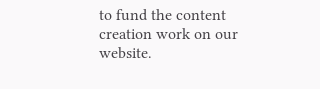to fund the content creation work on our website.